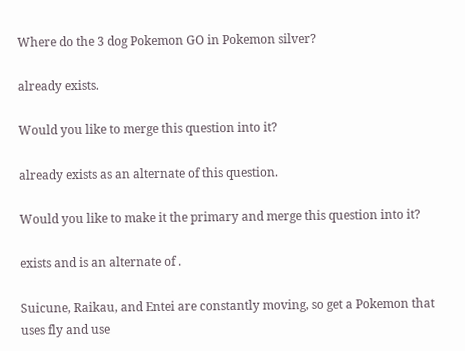Where do the 3 dog Pokemon GO in Pokemon silver?

already exists.

Would you like to merge this question into it?

already exists as an alternate of this question.

Would you like to make it the primary and merge this question into it?

exists and is an alternate of .

Suicune, Raikau, and Entei are constantly moving, so get a Pokemon that uses fly and use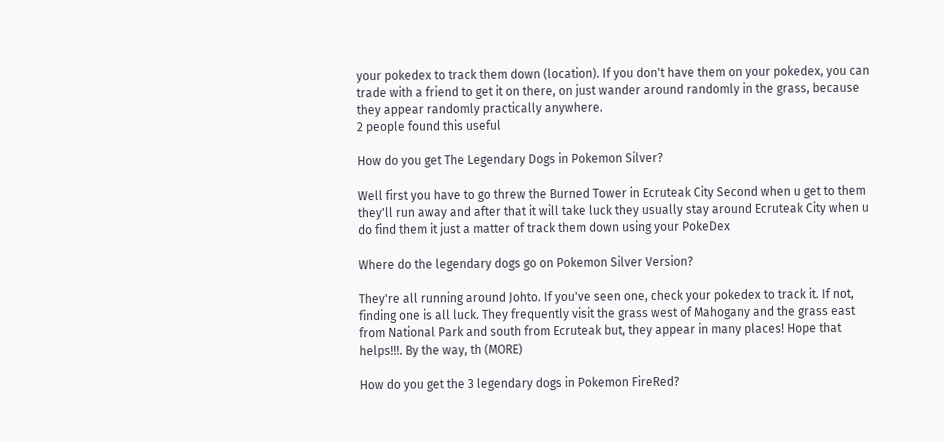your pokedex to track them down (location). If you don't have them on your pokedex, you can trade with a friend to get it on there, on just wander around randomly in the grass, because they appear randomly practically anywhere.
2 people found this useful

How do you get The Legendary Dogs in Pokemon Silver?

Well first you have to go threw the Burned Tower in Ecruteak City Second when u get to them they'll run away and after that it will take luck they usually stay around Ecruteak City when u do find them it just a matter of track them down using your PokeDex

Where do the legendary dogs go on Pokemon Silver Version?

They're all running around Johto. If you've seen one, check your pokedex to track it. If not, finding one is all luck. They frequently visit the grass west of Mahogany and the grass east from National Park and south from Ecruteak but, they appear in many places! Hope that helps!!!. By the way, th (MORE)

How do you get the 3 legendary dogs in Pokemon FireRed?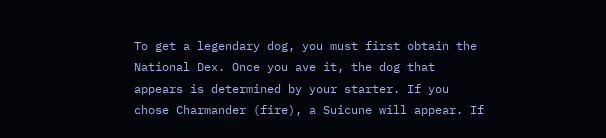To get a legendary dog, you must first obtain the National Dex. Once you ave it, the dog that appears is determined by your starter. If you chose Charmander (fire), a Suicune will appear. If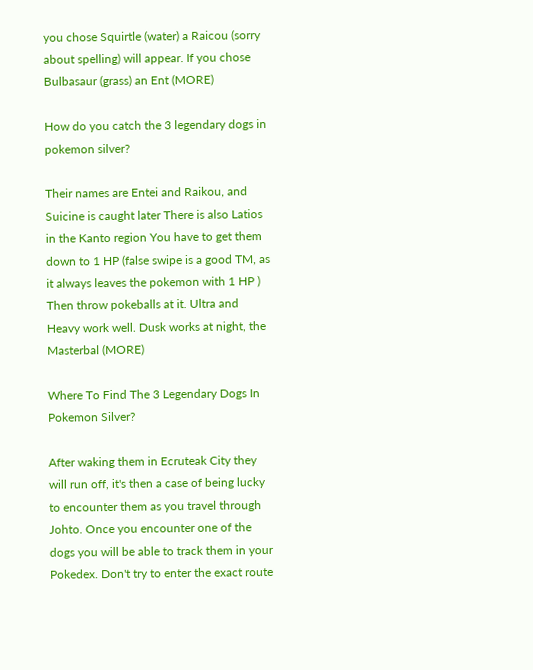you chose Squirtle (water) a Raicou (sorry about spelling) will appear. If you chose Bulbasaur (grass) an Ent (MORE)

How do you catch the 3 legendary dogs in pokemon silver?

Their names are Entei and Raikou, and Suicine is caught later There is also Latios in the Kanto region You have to get them down to 1 HP (false swipe is a good TM, as it always leaves the pokemon with 1 HP ) Then throw pokeballs at it. Ultra and Heavy work well. Dusk works at night, the Masterbal (MORE)

Where To Find The 3 Legendary Dogs In Pokemon Silver?

After waking them in Ecruteak City they will run off, it's then a case of being lucky to encounter them as you travel through Johto. Once you encounter one of the dogs you will be able to track them in your Pokedex. Don't try to enter the exact route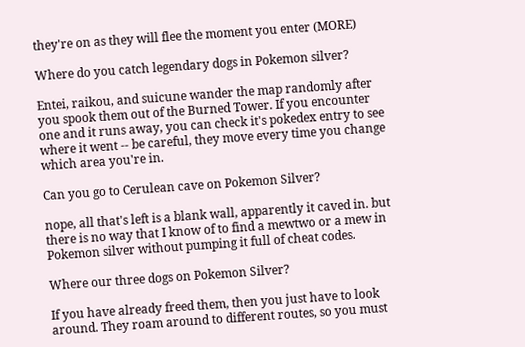they're on as they will flee the moment you enter (MORE)

Where do you catch legendary dogs in Pokemon silver?

Entei, raikou, and suicune wander the map randomly after you spook them out of the Burned Tower. If you encounter one and it runs away, you can check it's pokedex entry to see where it went -- be careful, they move every time you change which area you're in.

Can you go to Cerulean cave on Pokemon Silver?

nope, all that's left is a blank wall, apparently it caved in. but there is no way that I know of to find a mewtwo or a mew in Pokemon silver without pumping it full of cheat codes.

Where our three dogs on Pokemon Silver?

If you have already freed them, then you just have to look around. They roam around to different routes, so you must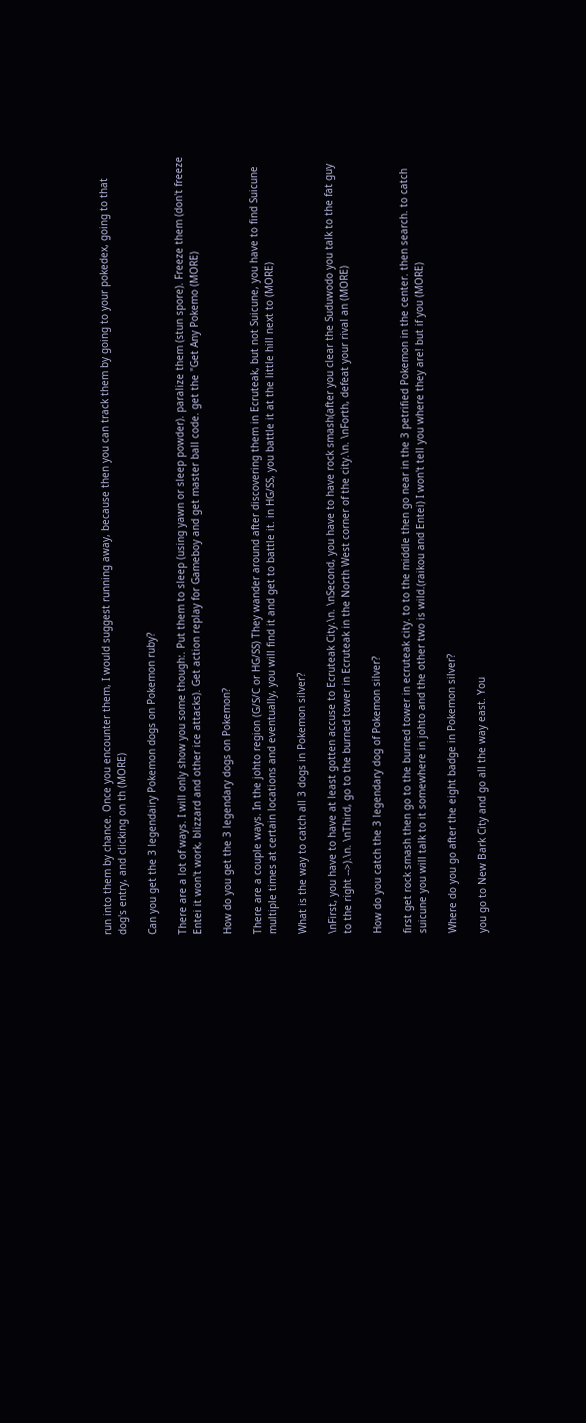run into them by chance. Once you encounter them, I would suggest running away, because then you can track them by going to your pokedex, going to that dog's entry, and clicking on th (MORE)

Can you get the 3 legendairy Pokemon dogs on Pokemon ruby?

There are a lot of ways. I will only show you some though:. Put them to sleep (using yawn or sleep powder). paralize them (stun spore). Freeze them (don't freeze Entei it won't work, blizzard and other ice attacks). Get action replay for Gameboy and get master ball code. get the "Get Any Pokemo (MORE)

How do you get the 3 legendary dogs on Pokemon?

There are a couple ways. In the johto region (G/S/C or HG/SS) They wander around after discovering them in Ecruteak, but not Suicune, you have to find Suicune multiple times at certain locations and eventually, you will find it and get to battle it. in HG/SS, you battle it at the little hill next to (MORE)

What is the way to catch all 3 dogs in Pokemon silver?

\nFirst, you have to have at least gotten accuse to Ecruteak City.\n. \nSecond, you have to have rock smash(after you clear the Suduwodo you talk to the fat guy to the right -->).\n. \nThird, go to the burned tower in Ecruteak in the North West corner of the city.\n. \nForth, defeat your rival an (MORE)

How do you catch the 3 legendary dog of Pokemon silver?

first get rock smash then go to the burned tower in ecruteak city. to to the middle then go near in the 3 petrified Pokemon in the center. then search. to catch suicune you will talk to it somewhere in johto and the other two is wild.(raikou and Entei) I won't tell you where they are! but if you (MORE)

Where do you go after the eight badge in Pokemon silver?

you go to New Bark City and go all the way east. You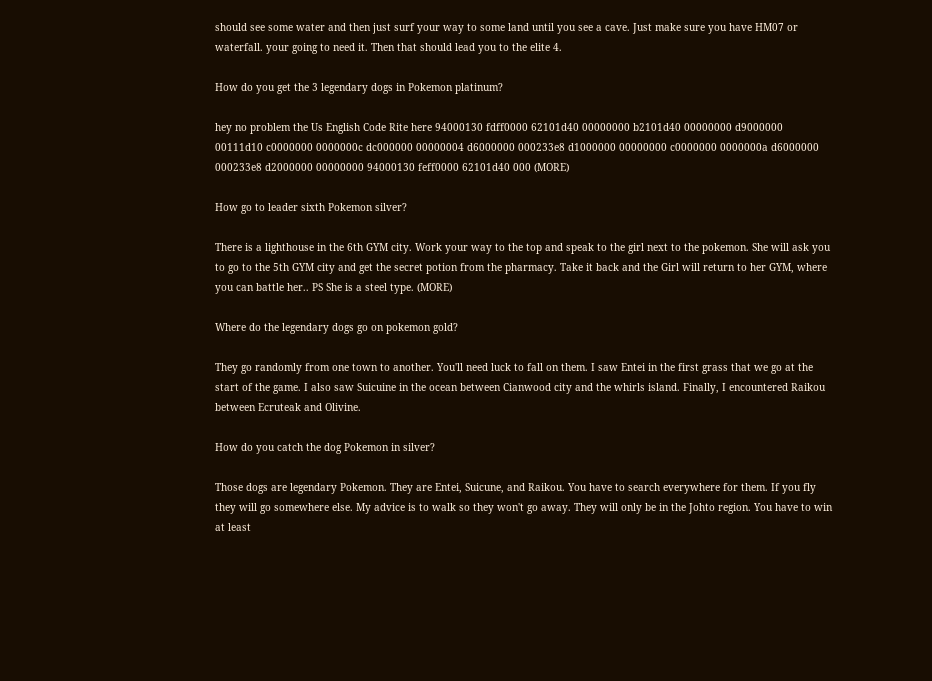should see some water and then just surf your way to some land until you see a cave. Just make sure you have HM07 or waterfall. your going to need it. Then that should lead you to the elite 4.

How do you get the 3 legendary dogs in Pokemon platinum?

hey no problem the Us English Code Rite here 94000130 fdff0000 62101d40 00000000 b2101d40 00000000 d9000000 00111d10 c0000000 0000000c dc000000 00000004 d6000000 000233e8 d1000000 00000000 c0000000 0000000a d6000000 000233e8 d2000000 00000000 94000130 feff0000 62101d40 000 (MORE)

How go to leader sixth Pokemon silver?

There is a lighthouse in the 6th GYM city. Work your way to the top and speak to the girl next to the pokemon. She will ask you to go to the 5th GYM city and get the secret potion from the pharmacy. Take it back and the Girl will return to her GYM, where you can battle her.. PS She is a steel type. (MORE)

Where do the legendary dogs go on pokemon gold?

They go randomly from one town to another. You'll need luck to fall on them. I saw Entei in the first grass that we go at the start of the game. I also saw Suicuine in the ocean between Cianwood city and the whirls island. Finally, I encountered Raikou between Ecruteak and Olivine.

How do you catch the dog Pokemon in silver?

Those dogs are legendary Pokemon. They are Entei, Suicune, and Raikou. You have to search everywhere for them. If you fly they will go somewhere else. My advice is to walk so they won't go away. They will only be in the Johto region. You have to win at least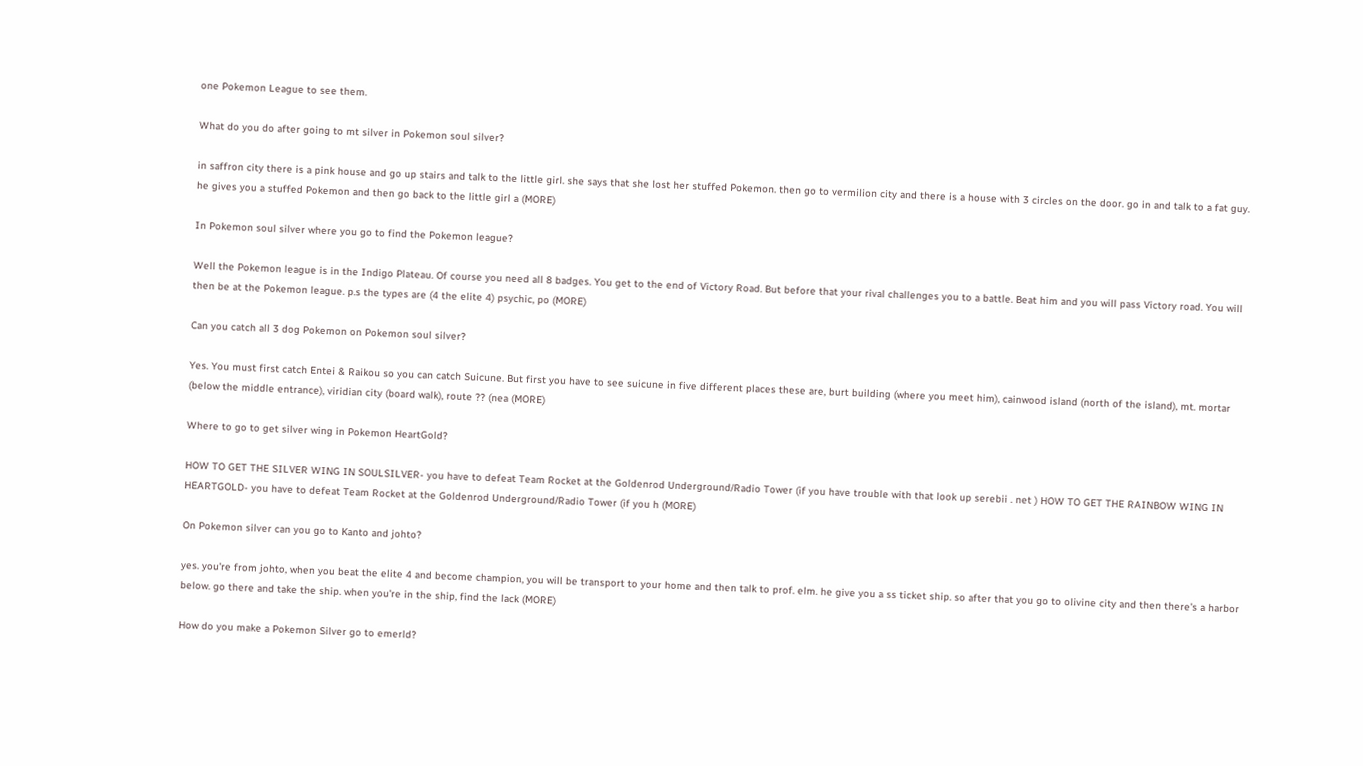one Pokemon League to see them.

What do you do after going to mt silver in Pokemon soul silver?

in saffron city there is a pink house and go up stairs and talk to the little girl. she says that she lost her stuffed Pokemon. then go to vermilion city and there is a house with 3 circles on the door. go in and talk to a fat guy. he gives you a stuffed Pokemon and then go back to the little girl a (MORE)

In Pokemon soul silver where you go to find the Pokemon league?

Well the Pokemon league is in the Indigo Plateau. Of course you need all 8 badges. You get to the end of Victory Road. But before that your rival challenges you to a battle. Beat him and you will pass Victory road. You will then be at the Pokemon league. p.s the types are (4 the elite 4) psychic, po (MORE)

Can you catch all 3 dog Pokemon on Pokemon soul silver?

Yes. You must first catch Entei & Raikou so you can catch Suicune. But first you have to see suicune in five different places these are, burt building (where you meet him), cainwood island (north of the island), mt. mortar (below the middle entrance), viridian city (board walk), route ?? (nea (MORE)

Where to go to get silver wing in Pokemon HeartGold?

HOW TO GET THE SILVER WING IN SOULSILVER- you have to defeat Team Rocket at the Goldenrod Underground/Radio Tower (if you have trouble with that look up serebii . net ) HOW TO GET THE RAINBOW WING IN HEARTGOLD- you have to defeat Team Rocket at the Goldenrod Underground/Radio Tower (if you h (MORE)

On Pokemon silver can you go to Kanto and johto?

yes. you're from johto, when you beat the elite 4 and become champion, you will be transport to your home and then talk to prof. elm. he give you a ss ticket ship. so after that you go to olivine city and then there's a harbor below. go there and take the ship. when you're in the ship, find the lack (MORE)

How do you make a Pokemon Silver go to emerld?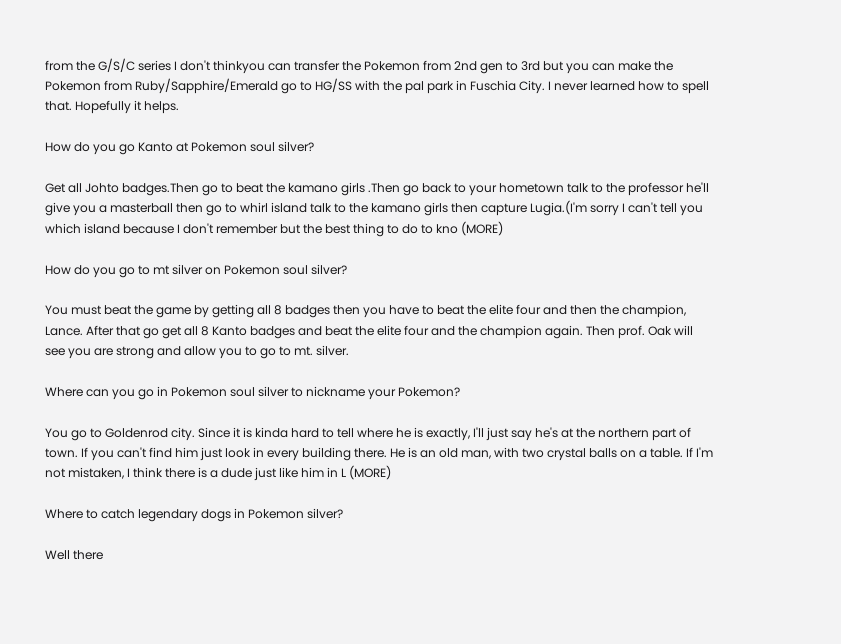from the G/S/C series I don't thinkyou can transfer the Pokemon from 2nd gen to 3rd but you can make the Pokemon from Ruby/Sapphire/Emerald go to HG/SS with the pal park in Fuschia City. I never learned how to spell that. Hopefully it helps.

How do you go Kanto at Pokemon soul silver?

Get all Johto badges.Then go to beat the kamano girls .Then go back to your hometown talk to the professor he'll give you a masterball then go to whirl island talk to the kamano girls then capture Lugia.(I'm sorry I can't tell you which island because I don't remember but the best thing to do to kno (MORE)

How do you go to mt silver on Pokemon soul silver?

You must beat the game by getting all 8 badges then you have to beat the elite four and then the champion, Lance. After that go get all 8 Kanto badges and beat the elite four and the champion again. Then prof. Oak will see you are strong and allow you to go to mt. silver.

Where can you go in Pokemon soul silver to nickname your Pokemon?

You go to Goldenrod city. Since it is kinda hard to tell where he is exactly, I'll just say he's at the northern part of town. If you can't find him just look in every building there. He is an old man, with two crystal balls on a table. If I'm not mistaken, I think there is a dude just like him in L (MORE)

Where to catch legendary dogs in Pokemon silver?

Well there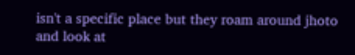isn't a specific place but they roam around jhoto and look at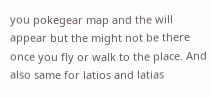you pokegear map and the will appear but the might not be there once you fly or walk to the place. And also same for latios and latias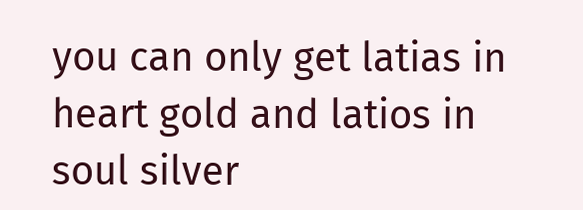you can only get latias in heart gold and latios in soul silver